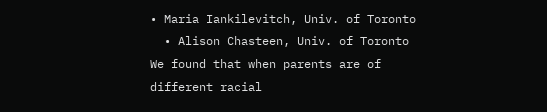• Maria Iankilevitch, Univ. of Toronto
  • Alison Chasteen, Univ. of Toronto
We found that when parents are of different racial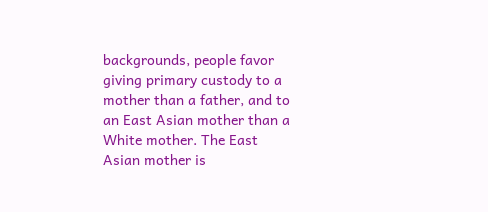backgrounds, people favor giving primary custody to a mother than a father, and to an East Asian mother than a White mother. The East Asian mother is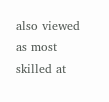also viewed as most skilled at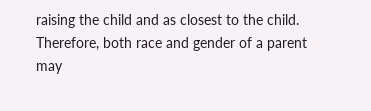raising the child and as closest to the child. Therefore, both race and gender of a parent may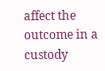affect the outcome in a custody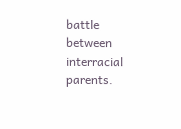battle between interracial parents.